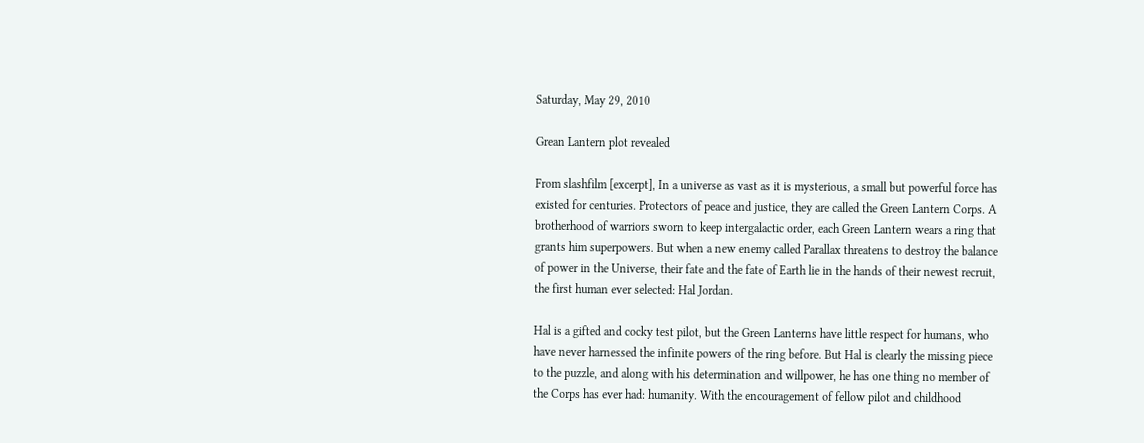Saturday, May 29, 2010

Grean Lantern plot revealed

From slashfilm [excerpt], In a universe as vast as it is mysterious, a small but powerful force has existed for centuries. Protectors of peace and justice, they are called the Green Lantern Corps. A brotherhood of warriors sworn to keep intergalactic order, each Green Lantern wears a ring that grants him superpowers. But when a new enemy called Parallax threatens to destroy the balance of power in the Universe, their fate and the fate of Earth lie in the hands of their newest recruit, the first human ever selected: Hal Jordan.

Hal is a gifted and cocky test pilot, but the Green Lanterns have little respect for humans, who have never harnessed the infinite powers of the ring before. But Hal is clearly the missing piece to the puzzle, and along with his determination and willpower, he has one thing no member of the Corps has ever had: humanity. With the encouragement of fellow pilot and childhood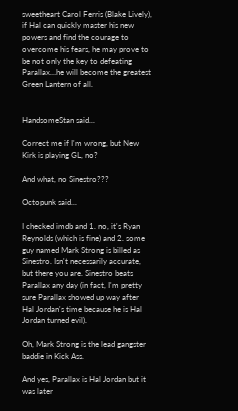sweetheart Carol Ferris (Blake Lively), if Hal can quickly master his new powers and find the courage to overcome his fears, he may prove to be not only the key to defeating Parallax…he will become the greatest Green Lantern of all.


HandsomeStan said...

Correct me if I'm wrong, but New Kirk is playing GL, no?

And what, no Sinestro???

Octopunk said...

I checked imdb and 1. no, it's Ryan Reynolds (which is fine) and 2. some guy named Mark Strong is billed as Sinestro. Isn't necessarily accurate, but there you are. Sinestro beats Parallax any day (in fact, I'm pretty sure Parallax showed up way after Hal Jordan's time because he is Hal Jordan turned evil).

Oh, Mark Strong is the lead gangster baddie in Kick Ass.

And yes, Parallax is Hal Jordan but it was later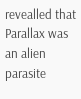revealled that Parallax was an alien parasite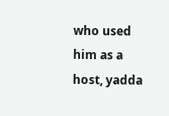who used him as a host, yadda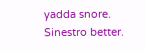yadda snore. Sinestro better.